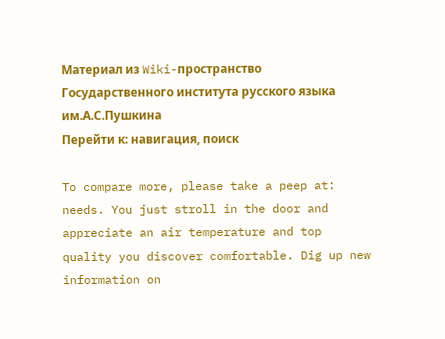Материал из Wiki-пространство Государственного института русского языка им.А.С.Пушкина
Перейти к: навигация, поиск

To compare more, please take a peep at: needs. You just stroll in the door and appreciate an air temperature and top quality you discover comfortable. Dig up new information on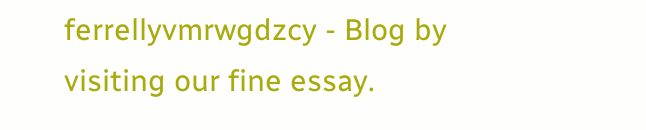ferrellyvmrwgdzcy - Blog by visiting our fine essay.